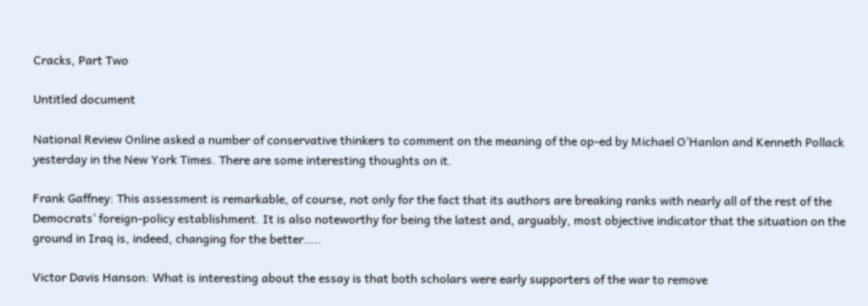Cracks, Part Two

Untitled document

National Review Online asked a number of conservative thinkers to comment on the meaning of the op-ed by Michael O’Hanlon and Kenneth Pollack yesterday in the New York Times. There are some interesting thoughts on it.

Frank Gaffney: This assessment is remarkable, of course, not only for the fact that its authors are breaking ranks with nearly all of the rest of the Democrats’ foreign-policy establishment. It is also noteworthy for being the latest and, arguably, most objective indicator that the situation on the ground in Iraq is, indeed, changing for the better…..

Victor Davis Hanson: What is interesting about the essay is that both scholars were early supporters of the war to remove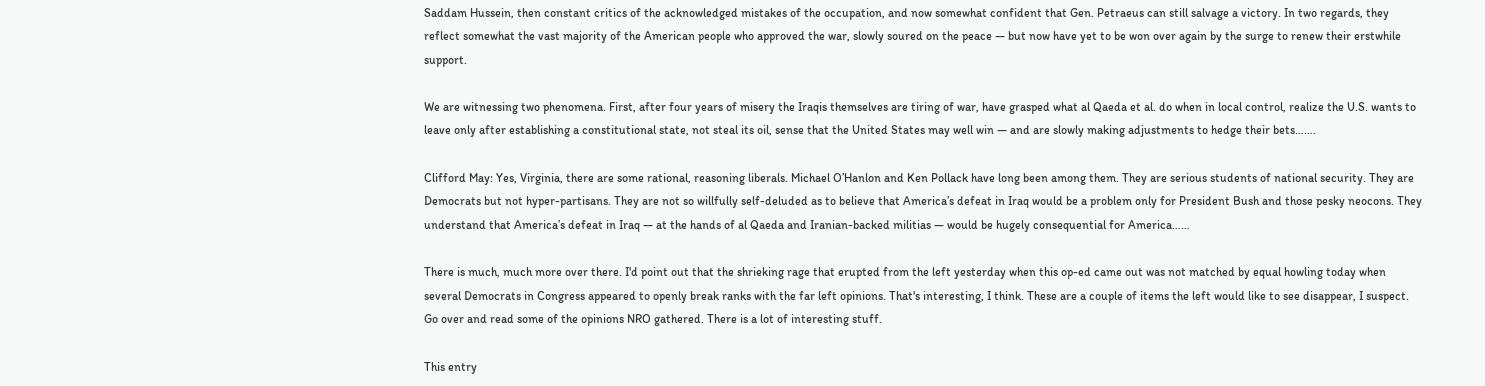Saddam Hussein, then constant critics of the acknowledged mistakes of the occupation, and now somewhat confident that Gen. Petraeus can still salvage a victory. In two regards, they reflect somewhat the vast majority of the American people who approved the war, slowly soured on the peace — but now have yet to be won over again by the surge to renew their erstwhile support.

We are witnessing two phenomena. First, after four years of misery the Iraqis themselves are tiring of war, have grasped what al Qaeda et al. do when in local control, realize the U.S. wants to leave only after establishing a constitutional state, not steal its oil, sense that the United States may well win — and are slowly making adjustments to hedge their bets…….

Clifford May: Yes, Virginia, there are some rational, reasoning liberals. Michael O’Hanlon and Ken Pollack have long been among them. They are serious students of national security. They are Democrats but not hyper-partisans. They are not so willfully self-deluded as to believe that America’s defeat in Iraq would be a problem only for President Bush and those pesky neocons. They understand that America’s defeat in Iraq — at the hands of al Qaeda and Iranian-backed militias — would be hugely consequential for America……

There is much, much more over there. I'd point out that the shrieking rage that erupted from the left yesterday when this op-ed came out was not matched by equal howling today when several Democrats in Congress appeared to openly break ranks with the far left opinions. That's interesting, I think. These are a couple of items the left would like to see disappear, I suspect. Go over and read some of the opinions NRO gathered. There is a lot of interesting stuff.

This entry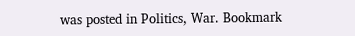was posted in Politics, War. Bookmark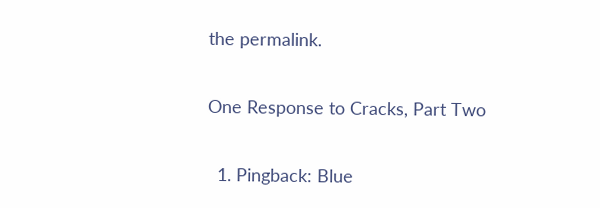the permalink.

One Response to Cracks, Part Two

  1. Pingback: Blue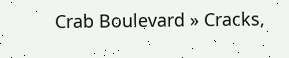Crab Boulevard » Cracks,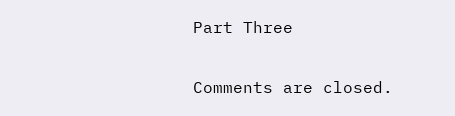Part Three

Comments are closed.